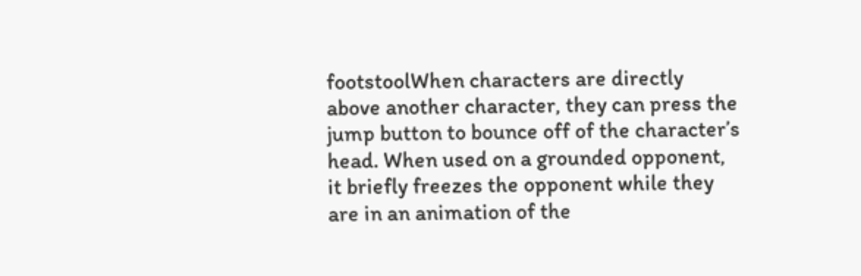footstoolWhen characters are directly above another character, they can press the jump button to bounce off of the character’s head. When used on a grounded opponent, it briefly freezes the opponent while they are in an animation of the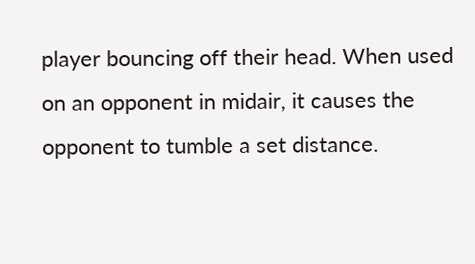player bouncing off their head. When used on an opponent in midair, it causes the opponent to tumble a set distance.